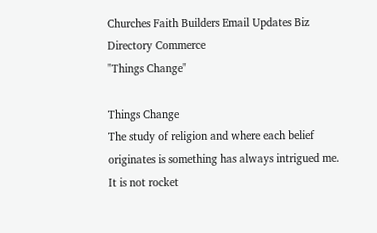Churches Faith Builders Email Updates Biz Directory Commerce
"Things Change"

Things Change
The study of religion and where each belief originates is something has always intrigued me. It is not rocket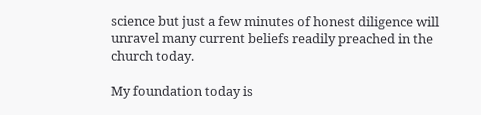science but just a few minutes of honest diligence will unravel many current beliefs readily preached in the church today.

My foundation today is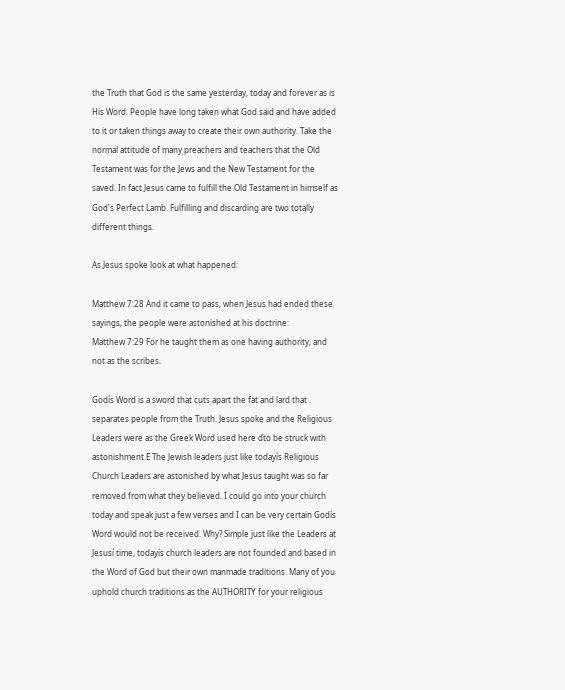the Truth that God is the same yesterday, today and forever as is His Word. People have long taken what God said and have added to it or taken things away to create their own authority. Take the normal attitude of many preachers and teachers that the Old Testament was for the Jews and the New Testament for the saved. In fact Jesus came to fulfill the Old Testament in himself as God's Perfect Lamb. Fulfilling and discarding are two totally different things.

As Jesus spoke look at what happened:

Matthew 7:28 And it came to pass, when Jesus had ended these sayings, the people were astonished at his doctrine:
Matthew 7:29 For he taught them as one having authority, and not as the scribes.

Godís Word is a sword that cuts apart the fat and lard that separates people from the Truth. Jesus spoke and the Religious Leaders were as the Greek Word used here ďto be struck with astonishment.Ē The Jewish leaders just like todayís Religious Church Leaders are astonished by what Jesus taught was so far removed from what they believed. I could go into your church today and speak just a few verses and I can be very certain Godís Word would not be received. Why? Simple just like the Leaders at Jesusí time, todayís church leaders are not founded and based in the Word of God but their own manmade traditions. Many of you uphold church traditions as the AUTHORITY for your religious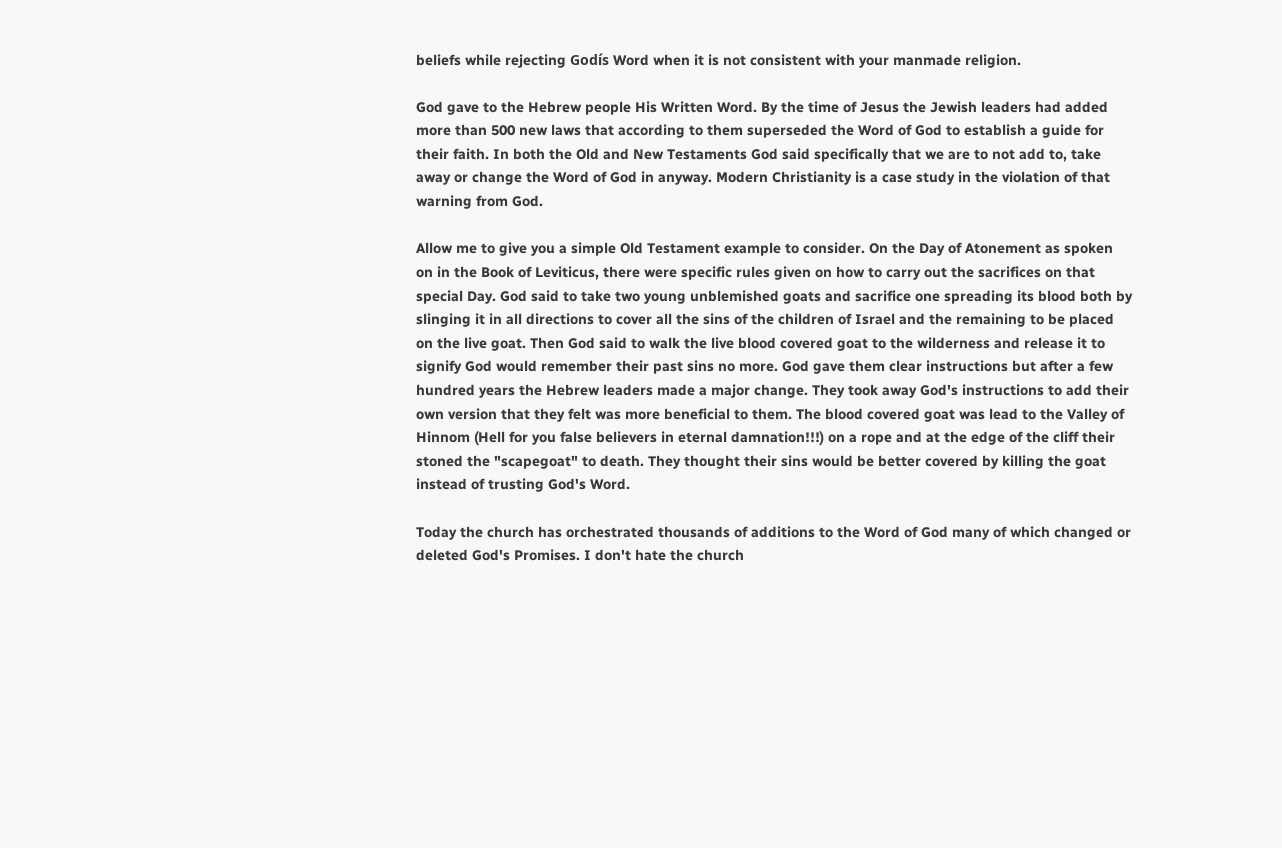beliefs while rejecting Godís Word when it is not consistent with your manmade religion.

God gave to the Hebrew people His Written Word. By the time of Jesus the Jewish leaders had added more than 500 new laws that according to them superseded the Word of God to establish a guide for their faith. In both the Old and New Testaments God said specifically that we are to not add to, take away or change the Word of God in anyway. Modern Christianity is a case study in the violation of that warning from God.

Allow me to give you a simple Old Testament example to consider. On the Day of Atonement as spoken on in the Book of Leviticus, there were specific rules given on how to carry out the sacrifices on that special Day. God said to take two young unblemished goats and sacrifice one spreading its blood both by slinging it in all directions to cover all the sins of the children of Israel and the remaining to be placed on the live goat. Then God said to walk the live blood covered goat to the wilderness and release it to signify God would remember their past sins no more. God gave them clear instructions but after a few hundred years the Hebrew leaders made a major change. They took away God's instructions to add their own version that they felt was more beneficial to them. The blood covered goat was lead to the Valley of Hinnom (Hell for you false believers in eternal damnation!!!) on a rope and at the edge of the cliff their stoned the "scapegoat" to death. They thought their sins would be better covered by killing the goat instead of trusting God's Word.

Today the church has orchestrated thousands of additions to the Word of God many of which changed or deleted God's Promises. I don't hate the church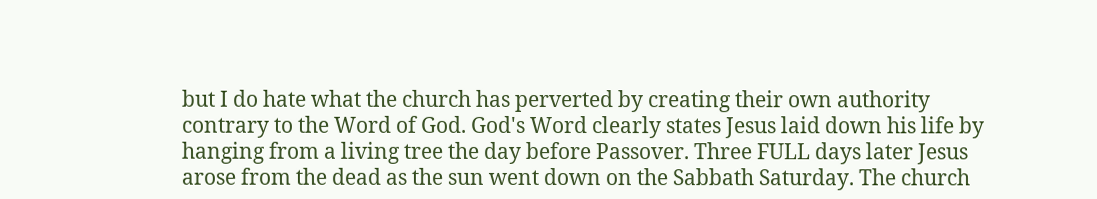but I do hate what the church has perverted by creating their own authority contrary to the Word of God. God's Word clearly states Jesus laid down his life by hanging from a living tree the day before Passover. Three FULL days later Jesus arose from the dead as the sun went down on the Sabbath Saturday. The church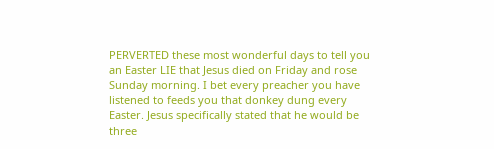PERVERTED these most wonderful days to tell you an Easter LIE that Jesus died on Friday and rose Sunday morning. I bet every preacher you have listened to feeds you that donkey dung every Easter. Jesus specifically stated that he would be three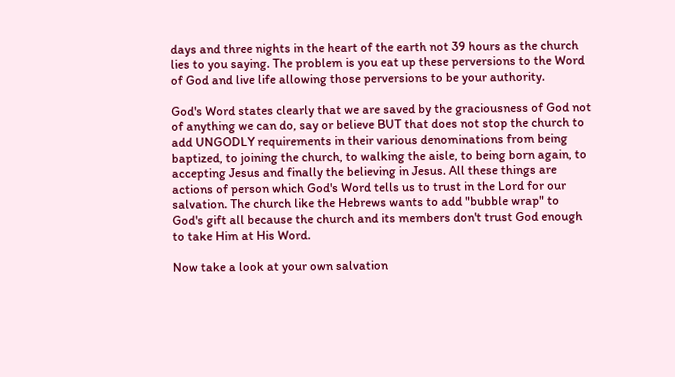days and three nights in the heart of the earth not 39 hours as the church lies to you saying. The problem is you eat up these perversions to the Word of God and live life allowing those perversions to be your authority.

God's Word states clearly that we are saved by the graciousness of God not of anything we can do, say or believe BUT that does not stop the church to add UNGODLY requirements in their various denominations from being baptized, to joining the church, to walking the aisle, to being born again, to accepting Jesus and finally the believing in Jesus. All these things are actions of person which God's Word tells us to trust in the Lord for our salvation. The church like the Hebrews wants to add "bubble wrap" to God's gift all because the church and its members don't trust God enough to take Him at His Word.

Now take a look at your own salvation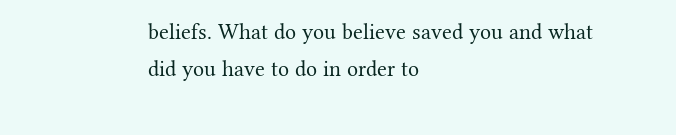beliefs. What do you believe saved you and what did you have to do in order to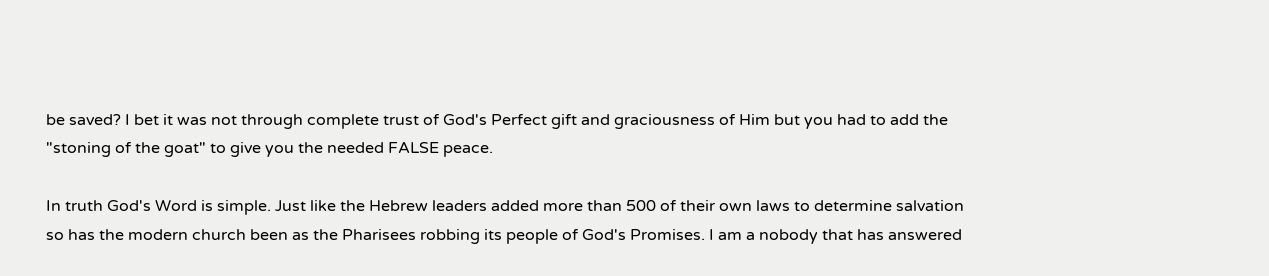be saved? I bet it was not through complete trust of God's Perfect gift and graciousness of Him but you had to add the "stoning of the goat" to give you the needed FALSE peace.

In truth God's Word is simple. Just like the Hebrew leaders added more than 500 of their own laws to determine salvation so has the modern church been as the Pharisees robbing its people of God's Promises. I am a nobody that has answered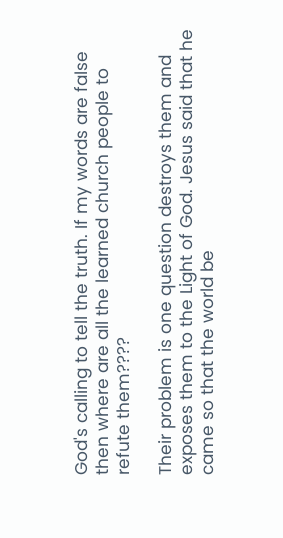God's calling to tell the truth. If my words are false then where are all the learned church people to refute them????

Their problem is one question destroys them and exposes them to the Light of God. Jesus said that he came so that the world be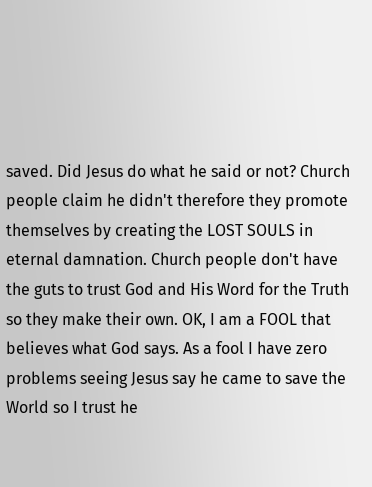saved. Did Jesus do what he said or not? Church people claim he didn't therefore they promote themselves by creating the LOST SOULS in eternal damnation. Church people don't have the guts to trust God and His Word for the Truth so they make their own. OK, I am a FOOL that believes what God says. As a fool I have zero problems seeing Jesus say he came to save the World so I trust he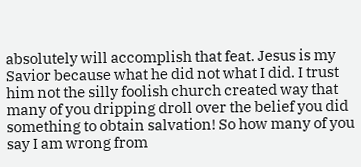absolutely will accomplish that feat. Jesus is my Savior because what he did not what I did. I trust him not the silly foolish church created way that many of you dripping droll over the belief you did something to obtain salvation! So how many of you say I am wrong from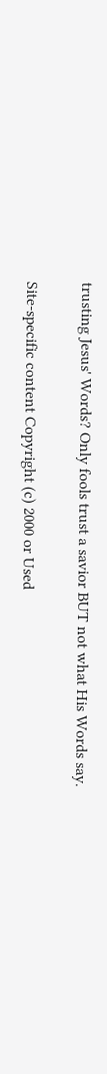trusting Jesus' Words? Only fools trust a savior BUT not what His Words say.

Site-specific content Copyright (c) 2000 or Used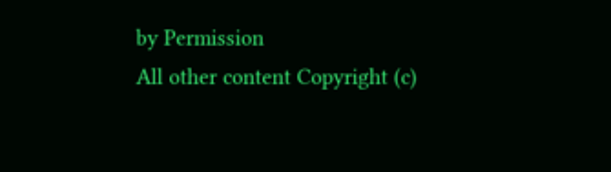by Permission
All other content Copyright (c)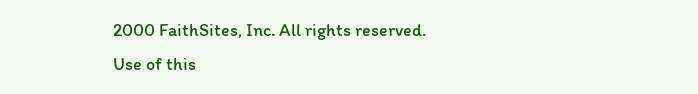2000 FaithSites, Inc. All rights reserved.
Use of this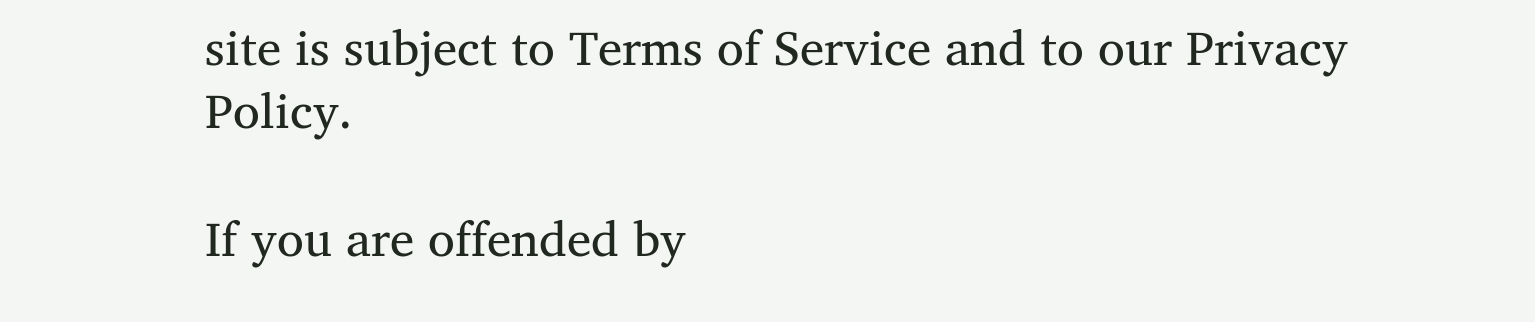site is subject to Terms of Service and to our Privacy Policy.

If you are offended by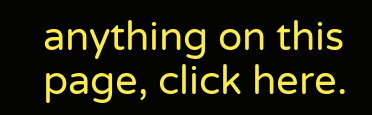anything on this page, click here.